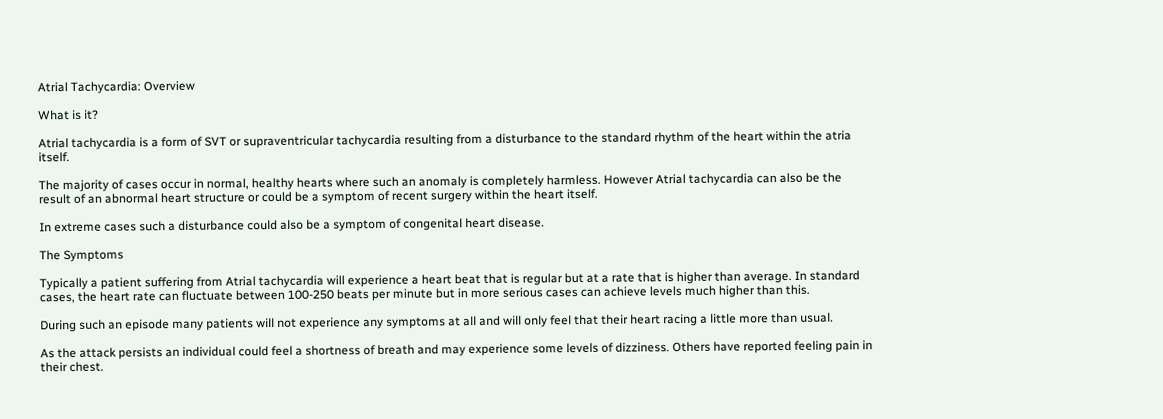Atrial Tachycardia: Overview

What is it?

Atrial tachycardia is a form of SVT or supraventricular tachycardia resulting from a disturbance to the standard rhythm of the heart within the atria itself.

The majority of cases occur in normal, healthy hearts where such an anomaly is completely harmless. However Atrial tachycardia can also be the result of an abnormal heart structure or could be a symptom of recent surgery within the heart itself.

In extreme cases such a disturbance could also be a symptom of congenital heart disease.

The Symptoms

Typically a patient suffering from Atrial tachycardia will experience a heart beat that is regular but at a rate that is higher than average. In standard cases, the heart rate can fluctuate between 100-250 beats per minute but in more serious cases can achieve levels much higher than this.

During such an episode many patients will not experience any symptoms at all and will only feel that their heart racing a little more than usual.

As the attack persists an individual could feel a shortness of breath and may experience some levels of dizziness. Others have reported feeling pain in their chest.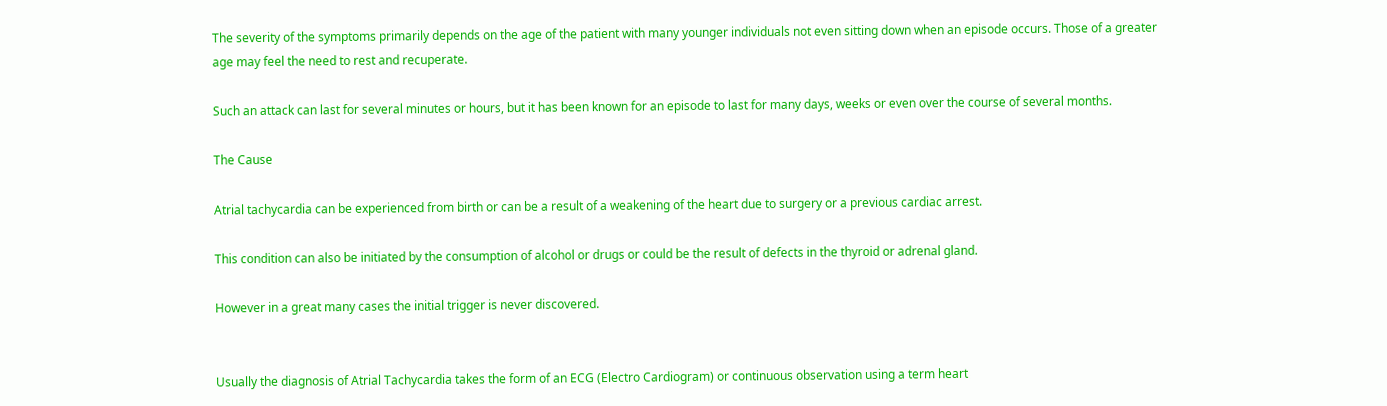The severity of the symptoms primarily depends on the age of the patient with many younger individuals not even sitting down when an episode occurs. Those of a greater age may feel the need to rest and recuperate.

Such an attack can last for several minutes or hours, but it has been known for an episode to last for many days, weeks or even over the course of several months.

The Cause

Atrial tachycardia can be experienced from birth or can be a result of a weakening of the heart due to surgery or a previous cardiac arrest.

This condition can also be initiated by the consumption of alcohol or drugs or could be the result of defects in the thyroid or adrenal gland.

However in a great many cases the initial trigger is never discovered.


Usually the diagnosis of Atrial Tachycardia takes the form of an ECG (Electro Cardiogram) or continuous observation using a term heart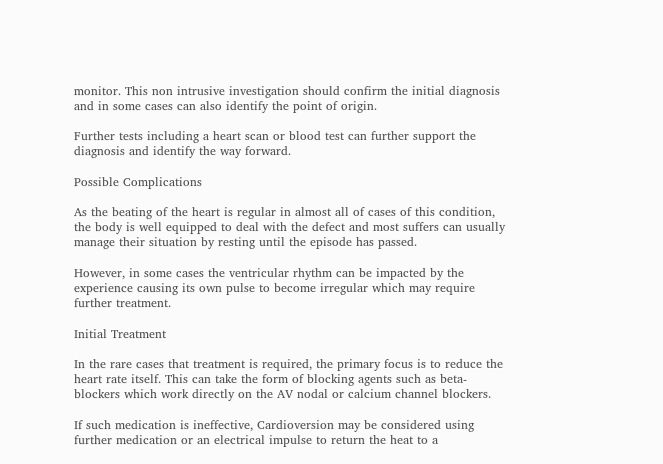monitor. This non intrusive investigation should confirm the initial diagnosis and in some cases can also identify the point of origin.

Further tests including a heart scan or blood test can further support the diagnosis and identify the way forward.

Possible Complications

As the beating of the heart is regular in almost all of cases of this condition, the body is well equipped to deal with the defect and most suffers can usually manage their situation by resting until the episode has passed.

However, in some cases the ventricular rhythm can be impacted by the experience causing its own pulse to become irregular which may require further treatment.

Initial Treatment

In the rare cases that treatment is required, the primary focus is to reduce the heart rate itself. This can take the form of blocking agents such as beta-blockers which work directly on the AV nodal or calcium channel blockers.

If such medication is ineffective, Cardioversion may be considered using further medication or an electrical impulse to return the heat to a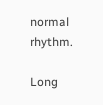normal rhythm.

Long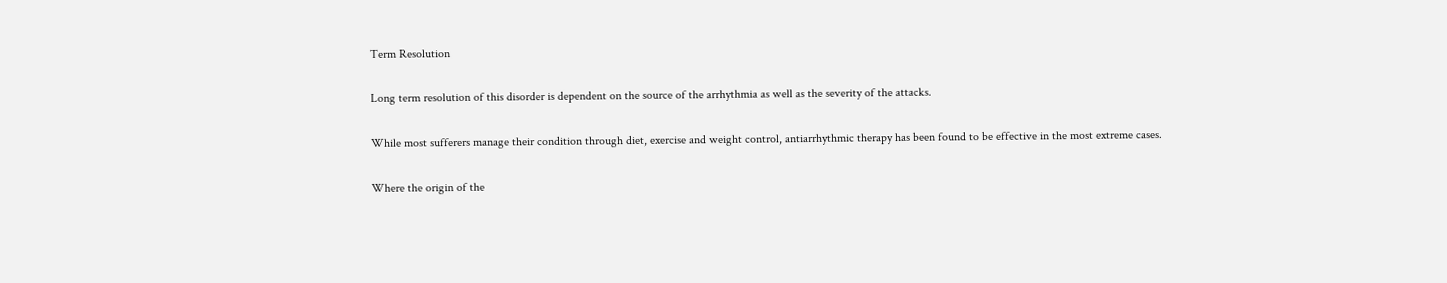Term Resolution

Long term resolution of this disorder is dependent on the source of the arrhythmia as well as the severity of the attacks.

While most sufferers manage their condition through diet, exercise and weight control, antiarrhythmic therapy has been found to be effective in the most extreme cases.

Where the origin of the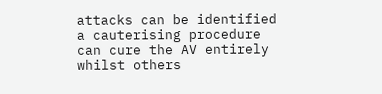attacks can be identified a cauterising procedure can cure the AV entirely whilst others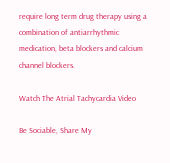require long term drug therapy using a combination of antiarrhythmic medication, beta blockers and calcium channel blockers.

Watch The Atrial Tachycardia Video

Be Sociable, Share My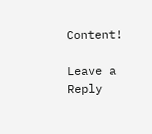Content!

Leave a Reply